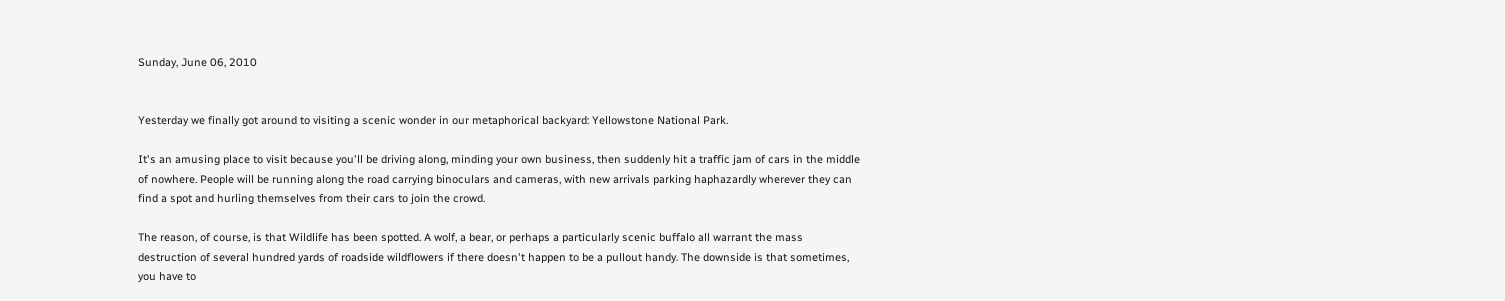Sunday, June 06, 2010


Yesterday we finally got around to visiting a scenic wonder in our metaphorical backyard: Yellowstone National Park.

It's an amusing place to visit because you'll be driving along, minding your own business, then suddenly hit a traffic jam of cars in the middle of nowhere. People will be running along the road carrying binoculars and cameras, with new arrivals parking haphazardly wherever they can find a spot and hurling themselves from their cars to join the crowd.

The reason, of course, is that Wildlife has been spotted. A wolf, a bear, or perhaps a particularly scenic buffalo all warrant the mass destruction of several hundred yards of roadside wildflowers if there doesn't happen to be a pullout handy. The downside is that sometimes, you have to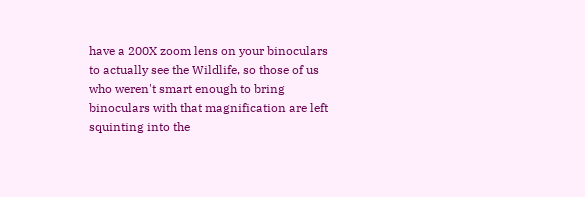have a 200X zoom lens on your binoculars to actually see the Wildlife, so those of us who weren't smart enough to bring binoculars with that magnification are left squinting into the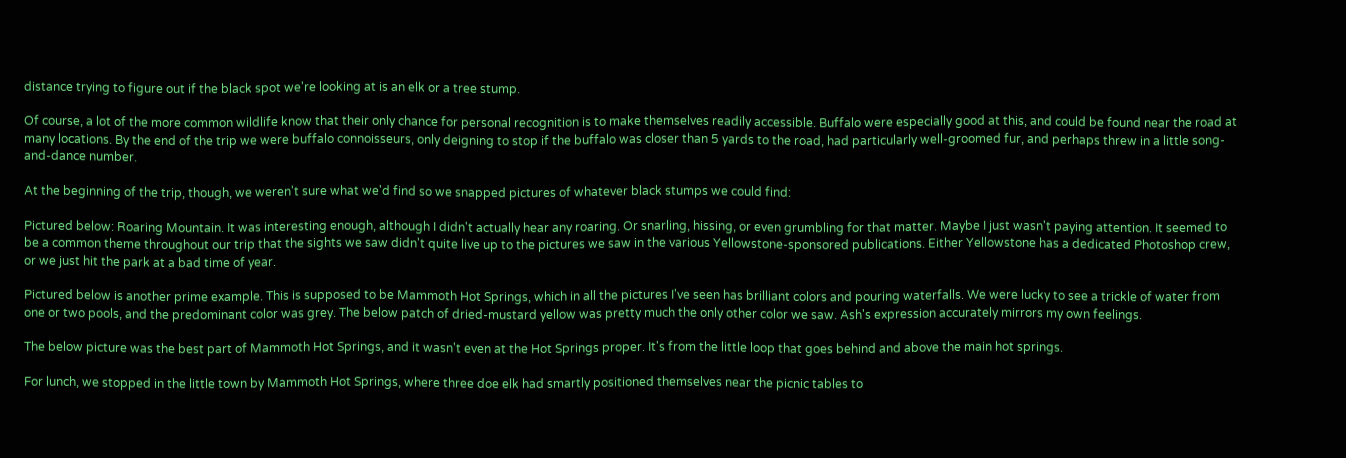distance trying to figure out if the black spot we're looking at is an elk or a tree stump.

Of course, a lot of the more common wildlife know that their only chance for personal recognition is to make themselves readily accessible. Buffalo were especially good at this, and could be found near the road at many locations. By the end of the trip we were buffalo connoisseurs, only deigning to stop if the buffalo was closer than 5 yards to the road, had particularly well-groomed fur, and perhaps threw in a little song-and-dance number.

At the beginning of the trip, though, we weren't sure what we'd find so we snapped pictures of whatever black stumps we could find:

Pictured below: Roaring Mountain. It was interesting enough, although I didn't actually hear any roaring. Or snarling, hissing, or even grumbling for that matter. Maybe I just wasn't paying attention. It seemed to be a common theme throughout our trip that the sights we saw didn't quite live up to the pictures we saw in the various Yellowstone-sponsored publications. Either Yellowstone has a dedicated Photoshop crew, or we just hit the park at a bad time of year.

Pictured below is another prime example. This is supposed to be Mammoth Hot Springs, which in all the pictures I've seen has brilliant colors and pouring waterfalls. We were lucky to see a trickle of water from one or two pools, and the predominant color was grey. The below patch of dried-mustard yellow was pretty much the only other color we saw. Ash's expression accurately mirrors my own feelings.

The below picture was the best part of Mammoth Hot Springs, and it wasn't even at the Hot Springs proper. It's from the little loop that goes behind and above the main hot springs.

For lunch, we stopped in the little town by Mammoth Hot Springs, where three doe elk had smartly positioned themselves near the picnic tables to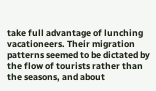take full advantage of lunching vacationeers. Their migration patterns seemed to be dictated by the flow of tourists rather than the seasons, and about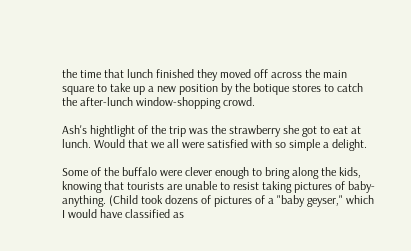the time that lunch finished they moved off across the main square to take up a new position by the botique stores to catch the after-lunch window-shopping crowd.

Ash's hightlight of the trip was the strawberry she got to eat at lunch. Would that we all were satisfied with so simple a delight.

Some of the buffalo were clever enough to bring along the kids, knowing that tourists are unable to resist taking pictures of baby-anything. (Child took dozens of pictures of a "baby geyser," which I would have classified as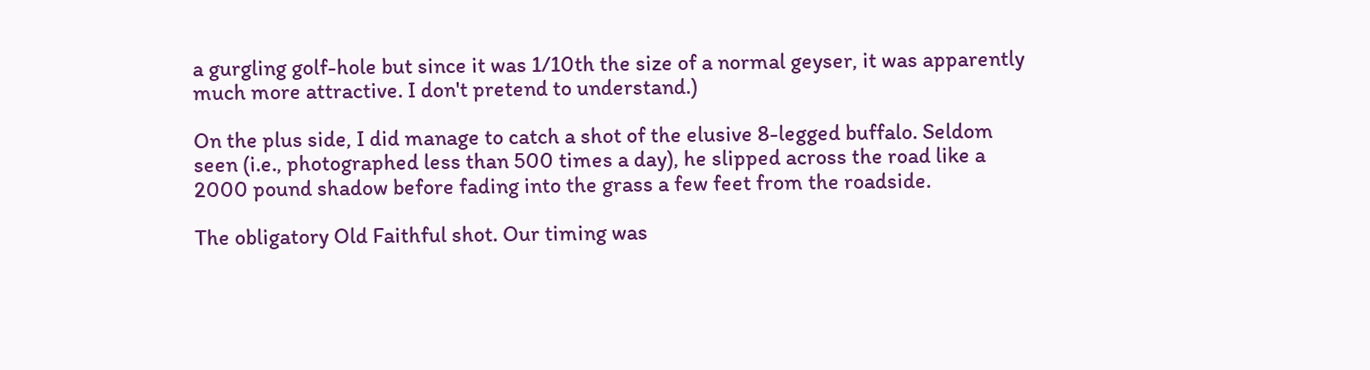a gurgling golf-hole but since it was 1/10th the size of a normal geyser, it was apparently much more attractive. I don't pretend to understand.)

On the plus side, I did manage to catch a shot of the elusive 8-legged buffalo. Seldom seen (i.e., photographed less than 500 times a day), he slipped across the road like a 2000 pound shadow before fading into the grass a few feet from the roadside.

The obligatory Old Faithful shot. Our timing was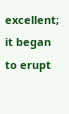excellent; it began to erupt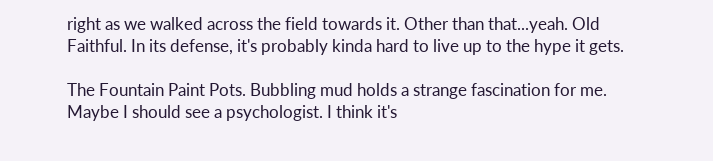right as we walked across the field towards it. Other than that...yeah. Old Faithful. In its defense, it's probably kinda hard to live up to the hype it gets.

The Fountain Paint Pots. Bubbling mud holds a strange fascination for me. Maybe I should see a psychologist. I think it's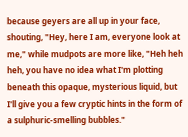because geyers are all up in your face, shouting, "Hey, here I am, everyone look at me," while mudpots are more like, "Heh heh heh, you have no idea what I'm plotting beneath this opaque, mysterious liquid, but I'll give you a few cryptic hints in the form of a sulphuric-smelling bubbles."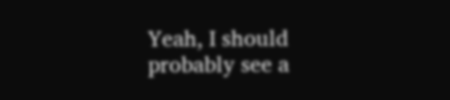Yeah, I should probably see a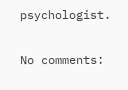psychologist.

No comments: